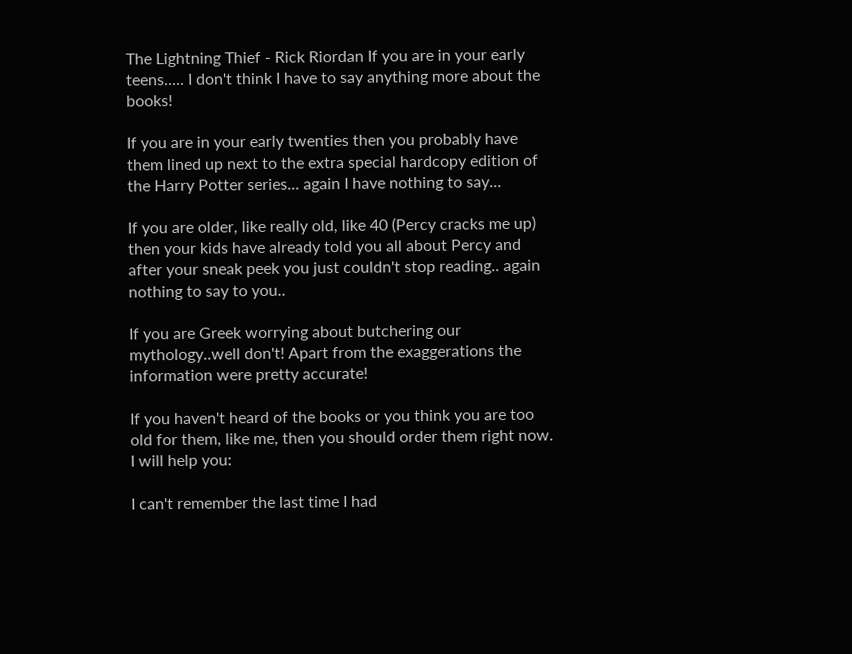The Lightning Thief - Rick Riordan If you are in your early teens..... I don't think I have to say anything more about the books!

If you are in your early twenties then you probably have them lined up next to the extra special hardcopy edition of the Harry Potter series... again I have nothing to say...

If you are older, like really old, like 40 (Percy cracks me up) then your kids have already told you all about Percy and after your sneak peek you just couldn't stop reading.. again nothing to say to you..

If you are Greek worrying about butchering our mythology..well don't! Apart from the exaggerations the information were pretty accurate!

If you haven't heard of the books or you think you are too old for them, like me, then you should order them right now. I will help you:

I can't remember the last time I had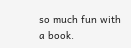so much fun with a book.